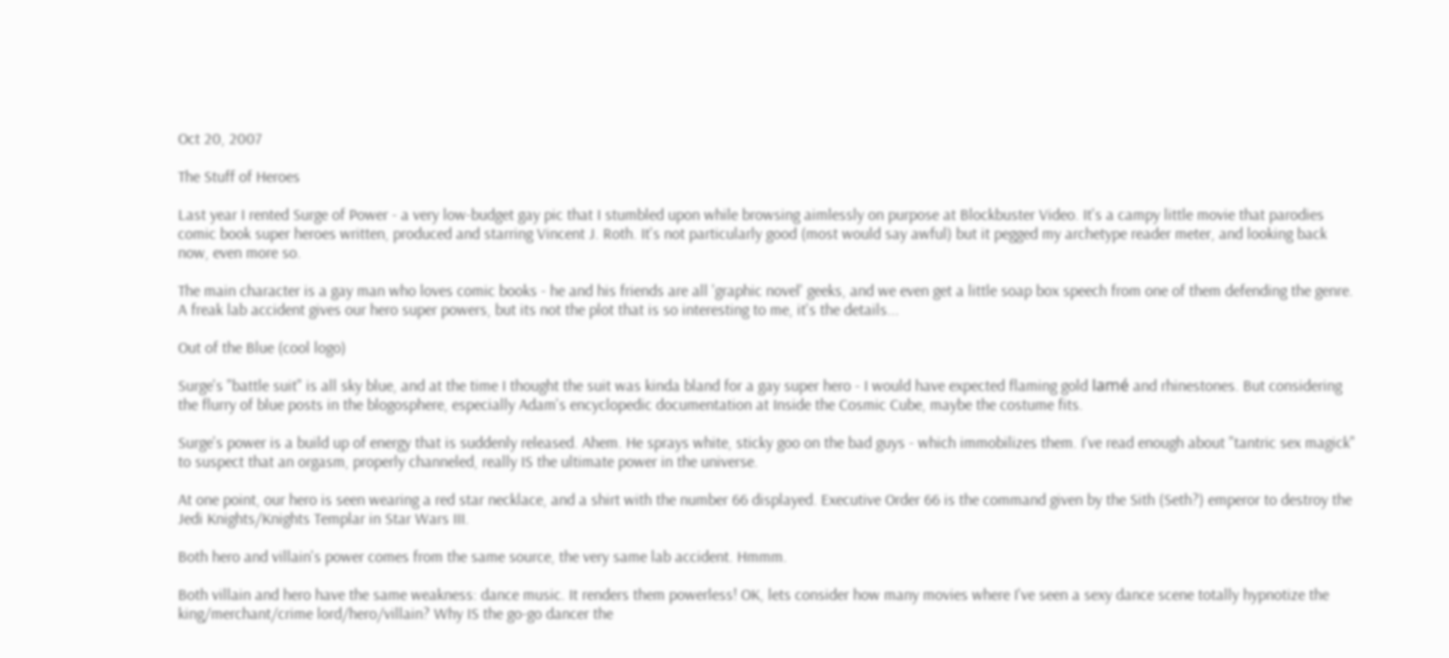Oct 20, 2007

The Stuff of Heroes

Last year I rented Surge of Power - a very low-budget gay pic that I stumbled upon while browsing aimlessly on purpose at Blockbuster Video. It's a campy little movie that parodies comic book super heroes written, produced and starring Vincent J. Roth. It's not particularly good (most would say awful) but it pegged my archetype reader meter, and looking back now, even more so.

The main character is a gay man who loves comic books - he and his friends are all 'graphic novel' geeks, and we even get a little soap box speech from one of them defending the genre. A freak lab accident gives our hero super powers, but its not the plot that is so interesting to me, it's the details...

Out of the Blue (cool logo)

Surge's "battle suit" is all sky blue, and at the time I thought the suit was kinda bland for a gay super hero - I would have expected flaming gold lamé and rhinestones. But considering the flurry of blue posts in the blogosphere, especially Adam's encyclopedic documentation at Inside the Cosmic Cube, maybe the costume fits.

Surge's power is a build up of energy that is suddenly released. Ahem. He sprays white, sticky goo on the bad guys - which immobilizes them. I've read enough about "tantric sex magick" to suspect that an orgasm, properly channeled, really IS the ultimate power in the universe.

At one point, our hero is seen wearing a red star necklace, and a shirt with the number 66 displayed. Executive Order 66 is the command given by the Sith (Seth?) emperor to destroy the Jedi Knights/Knights Templar in Star Wars III.

Both hero and villain's power comes from the same source, the very same lab accident. Hmmm.

Both villain and hero have the same weakness: dance music. It renders them powerless! OK, lets consider how many movies where I've seen a sexy dance scene totally hypnotize the king/merchant/crime lord/hero/villain? Why IS the go-go dancer the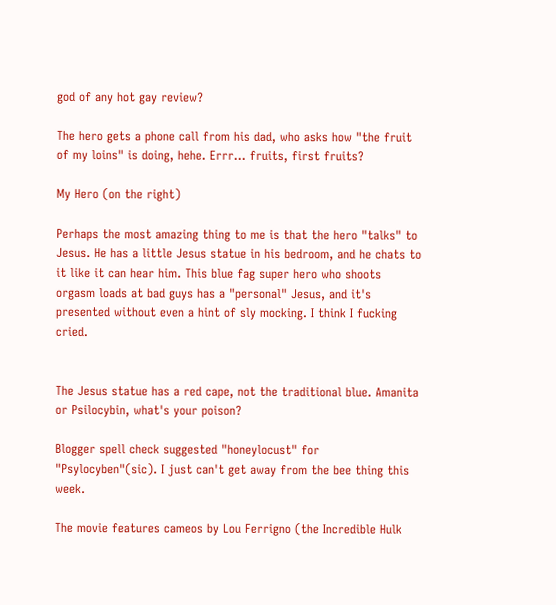god of any hot gay review?

The hero gets a phone call from his dad, who asks how "the fruit of my loins" is doing, hehe. Errr... fruits, first fruits?

My Hero (on the right)

Perhaps the most amazing thing to me is that the hero "talks" to Jesus. He has a little Jesus statue in his bedroom, and he chats to it like it can hear him. This blue fag super hero who shoots orgasm loads at bad guys has a "personal" Jesus, and it's presented without even a hint of sly mocking. I think I fucking cried.


The Jesus statue has a red cape, not the traditional blue. Amanita or Psilocybin, what's your poison?

Blogger spell check suggested "honeylocust" for "Psylocyben"(sic). I just can't get away from the bee thing this week.

The movie features cameos by Lou Ferrigno (the Incredible Hulk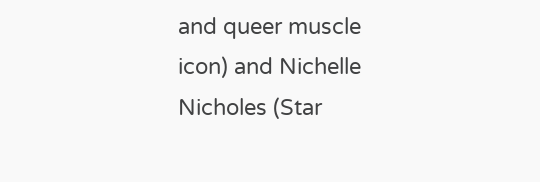and queer muscle icon) and Nichelle Nicholes (Star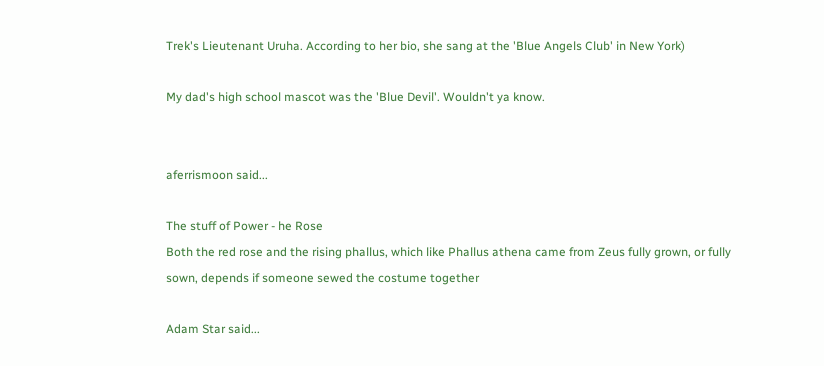Trek's Lieutenant Uruha. According to her bio, she sang at the 'Blue Angels Club' in New York)

My dad's high school mascot was the 'Blue Devil'. Wouldn't ya know.


aferrismoon said...

The stuff of Power - he Rose
Both the red rose and the rising phallus, which like Phallus athena came from Zeus fully grown, or fully sown, depends if someone sewed the costume together

Adam Star said...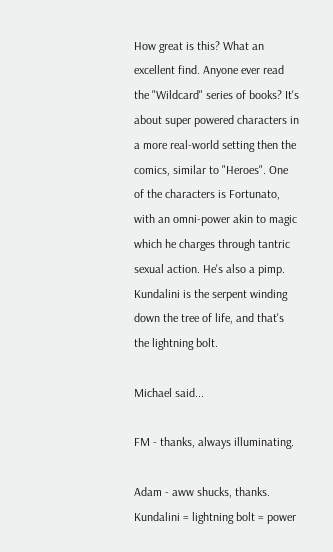How great is this? What an excellent find. Anyone ever read the "Wildcard" series of books? It's about super powered characters in a more real-world setting then the comics, similar to "Heroes". One of the characters is Fortunato, with an omni-power akin to magic which he charges through tantric sexual action. He's also a pimp. Kundalini is the serpent winding down the tree of life, and that's the lightning bolt.

Michael said...

FM - thanks, always illuminating.

Adam - aww shucks, thanks. Kundalini = lightning bolt = power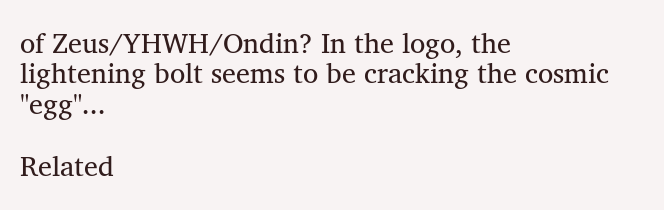of Zeus/YHWH/Ondin? In the logo, the lightening bolt seems to be cracking the cosmic "egg"...

Related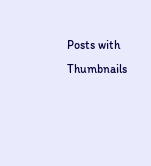Posts with Thumbnails